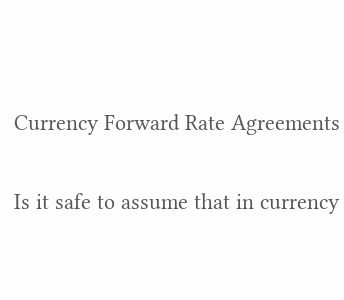Currency Forward Rate Agreements

Is it safe to assume that in currency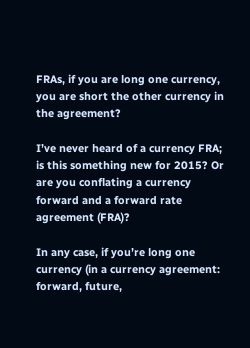FRAs, if you are long one currency, you are short the other currency in the agreement?

I’ve never heard of a currency FRA; is this something new for 2015? Or are you conflating a currency forward and a forward rate agreement (FRA)?

In any case, if you’re long one currency (in a currency agreement: forward, future,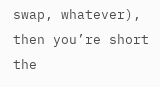swap, whatever), then you’re short the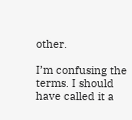other.

I’m confusing the terms. I should have called it a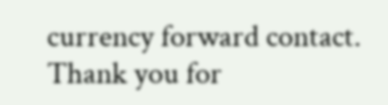currency forward contact. Thank you for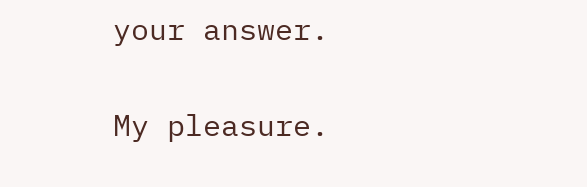your answer.

My pleasure.